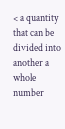< a quantity that can be divided into another a whole number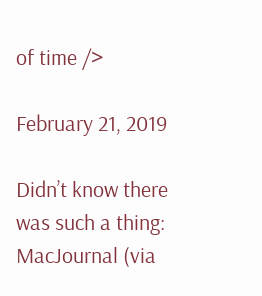of time />

February 21, 2019

Didn’t know there was such a thing: MacJournal (via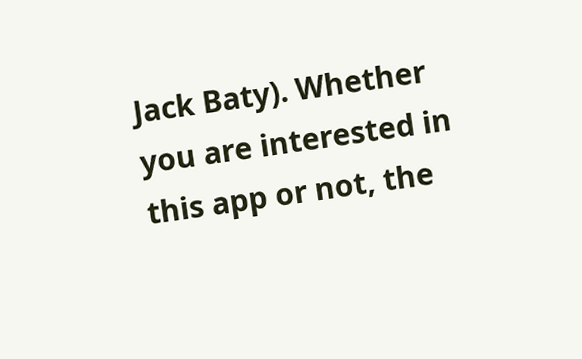Jack Baty). Whether you are interested in this app or not, the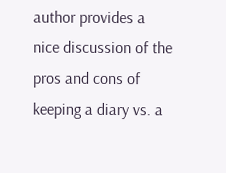author provides a nice discussion of the pros and cons of keeping a diary vs. a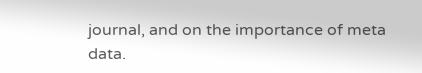journal, and on the importance of meta data.